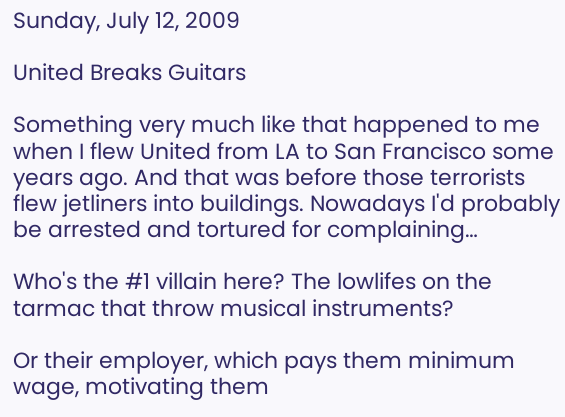Sunday, July 12, 2009

United Breaks Guitars

Something very much like that happened to me when I flew United from LA to San Francisco some years ago. And that was before those terrorists flew jetliners into buildings. Nowadays I'd probably be arrested and tortured for complaining…

Who's the #1 villain here? The lowlifes on the tarmac that throw musical instruments?

Or their employer, which pays them minimum wage, motivating them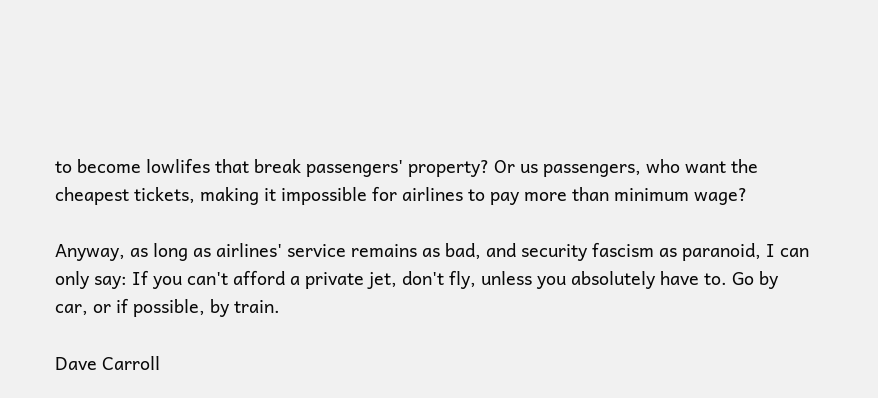to become lowlifes that break passengers' property? Or us passengers, who want the cheapest tickets, making it impossible for airlines to pay more than minimum wage?

Anyway, as long as airlines' service remains as bad, and security fascism as paranoid, I can only say: If you can't afford a private jet, don't fly, unless you absolutely have to. Go by car, or if possible, by train.

Dave Carroll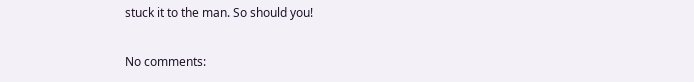stuck it to the man. So should you!

No comments: